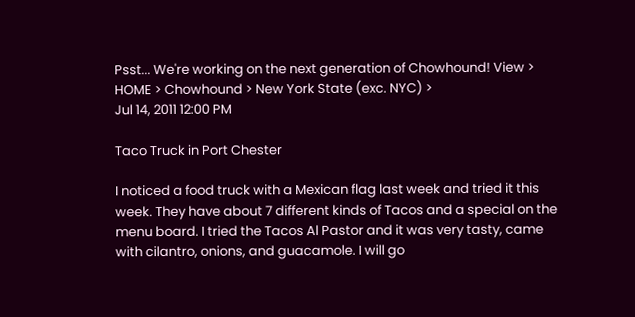Psst... We're working on the next generation of Chowhound! View >
HOME > Chowhound > New York State (exc. NYC) >
Jul 14, 2011 12:00 PM

Taco Truck in Port Chester

I noticed a food truck with a Mexican flag last week and tried it this week. They have about 7 different kinds of Tacos and a special on the menu board. I tried the Tacos Al Pastor and it was very tasty, came with cilantro, onions, and guacamole. I will go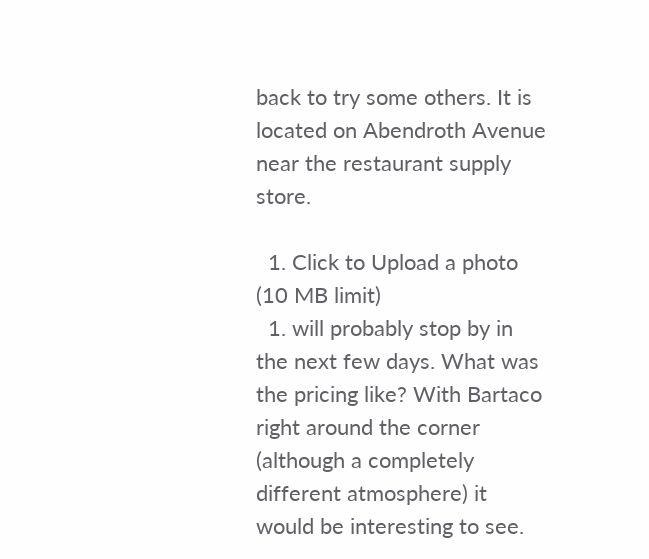back to try some others. It is located on Abendroth Avenue near the restaurant supply store.

  1. Click to Upload a photo (10 MB limit)
  1. will probably stop by in the next few days. What was the pricing like? With Bartaco right around the corner (although a completely different atmosphere) it would be interesting to see.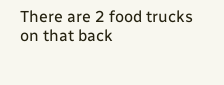There are 2 food trucks on that back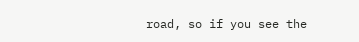road, so if you see the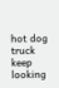hot dog truck keep looking